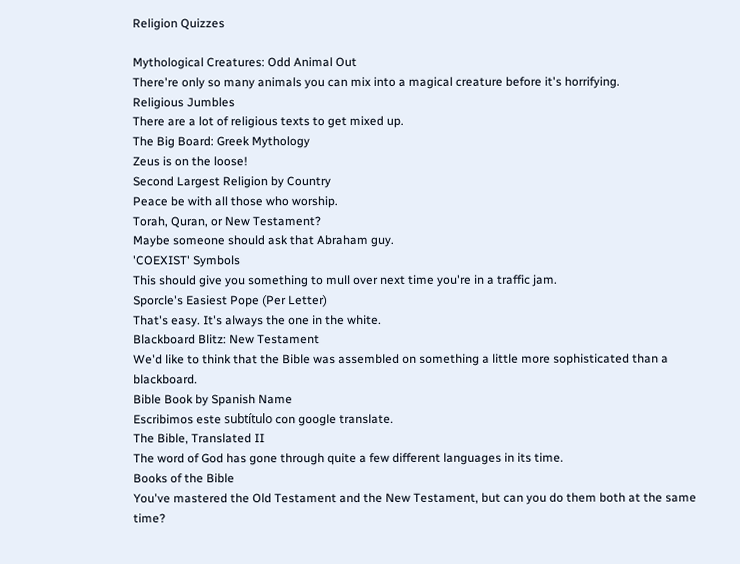Religion Quizzes

Mythological Creatures: Odd Animal Out
There're only so many animals you can mix into a magical creature before it's horrifying.
Religious Jumbles
There are a lot of religious texts to get mixed up.
The Big Board: Greek Mythology
Zeus is on the loose!
Second Largest Religion by Country
Peace be with all those who worship.
Torah, Quran, or New Testament?
Maybe someone should ask that Abraham guy.
'COEXIST' Symbols
This should give you something to mull over next time you're in a traffic jam.
Sporcle's Easiest Pope (Per Letter)
That's easy. It's always the one in the white.
Blackboard Blitz: New Testament
We'd like to think that the Bible was assembled on something a little more sophisticated than a blackboard.
Bible Book by Spanish Name
Escribimos este subtítulo con google translate.
The Bible, Translated II
The word of God has gone through quite a few different languages in its time.
Books of the Bible
You've mastered the Old Testament and the New Testament, but can you do them both at the same time?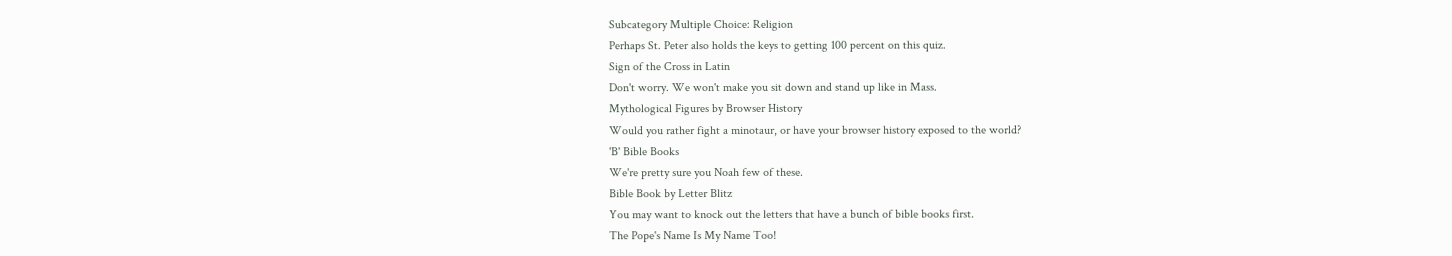Subcategory Multiple Choice: Religion
Perhaps St. Peter also holds the keys to getting 100 percent on this quiz.
Sign of the Cross in Latin
Don't worry. We won't make you sit down and stand up like in Mass.
Mythological Figures by Browser History
Would you rather fight a minotaur, or have your browser history exposed to the world?
'B' Bible Books
We're pretty sure you Noah few of these.
Bible Book by Letter Blitz
You may want to knock out the letters that have a bunch of bible books first.
The Pope's Name Is My Name Too!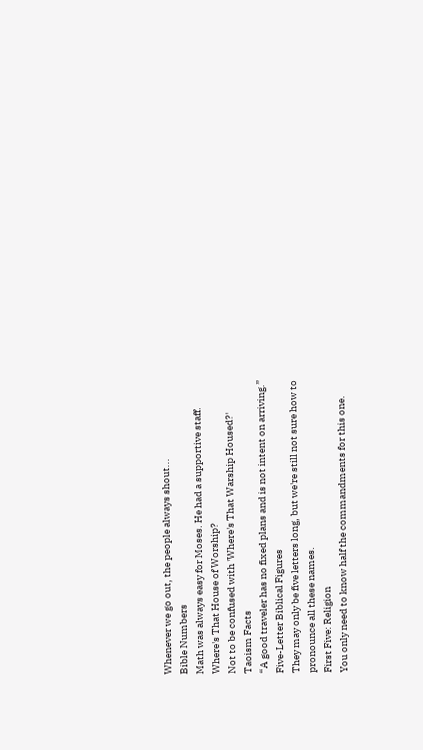Whenever we go out, the people always shout...
Bible Numbers
Math was always easy for Moses. He had a supportive staff.
Where's That House of Worship?
Not to be confused with 'Where's That Warship Housed?'
Taoism Facts
“A good traveler has no fixed plans and is not intent on arriving.”
Five-Letter Biblical Figures
They may only be five letters long, but we're still not sure how to pronounce all these names.
First Five: Religion
You only need to know half the commandments for this one.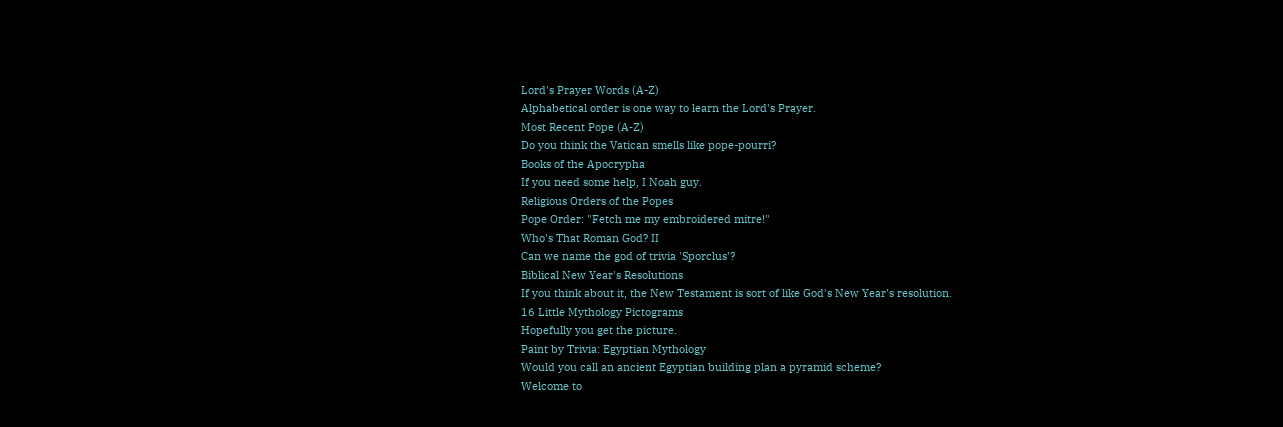Lord's Prayer Words (A-Z)
Alphabetical order is one way to learn the Lord's Prayer.
Most Recent Pope (A-Z)
Do you think the Vatican smells like pope-pourri?
Books of the Apocrypha
If you need some help, I Noah guy.
Religious Orders of the Popes
Pope Order: "Fetch me my embroidered mitre!"
Who's That Roman God? II
Can we name the god of trivia 'Sporclus'?
Biblical New Year's Resolutions
If you think about it, the New Testament is sort of like God's New Year's resolution.
16 Little Mythology Pictograms
Hopefully you get the picture.
Paint by Trivia: Egyptian Mythology
Would you call an ancient Egyptian building plan a pyramid scheme?
Welcome to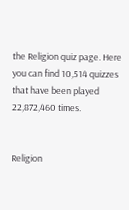the Religion quiz page. Here you can find 10,514 quizzes that have been played 22,872,460 times.


Religion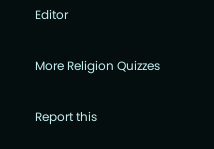Editor

More Religion Quizzes

Report this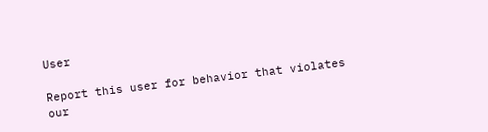User

Report this user for behavior that violates our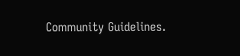Community Guidelines.